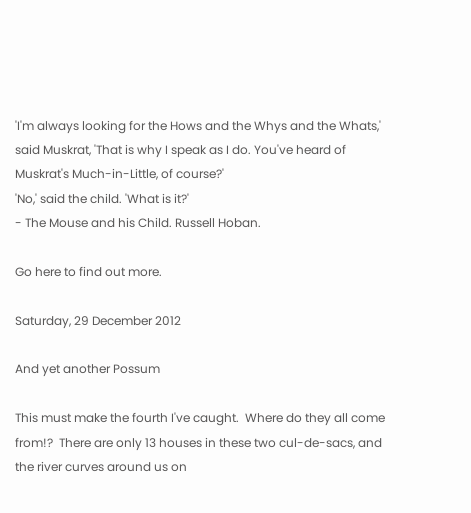'I'm always looking for the Hows and the Whys and the Whats,' said Muskrat, 'That is why I speak as I do. You've heard of Muskrat's Much-in-Little, of course?'
'No,' said the child. 'What is it?'
- The Mouse and his Child. Russell Hoban.

Go here to find out more.

Saturday, 29 December 2012

And yet another Possum

This must make the fourth I've caught.  Where do they all come from!?  There are only 13 houses in these two cul-de-sacs, and the river curves around us on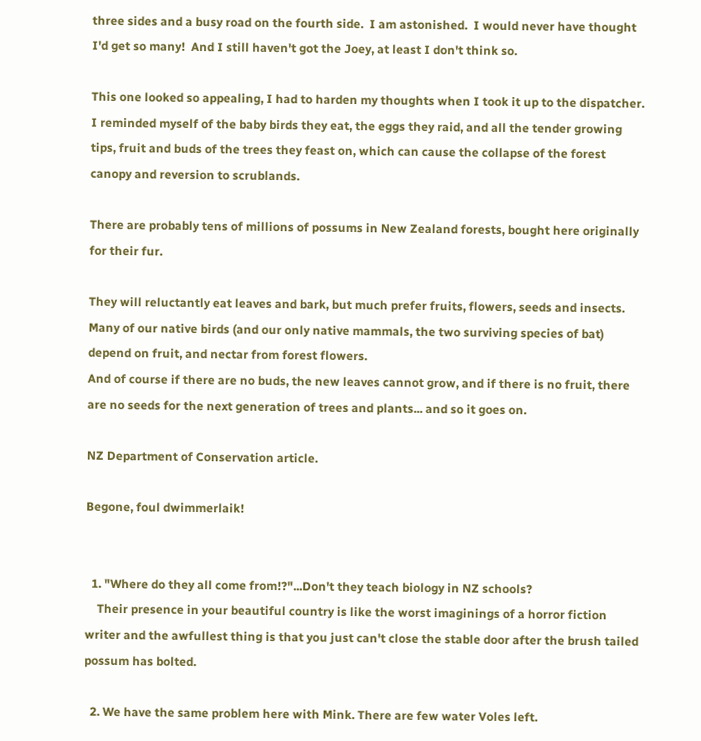three sides and a busy road on the fourth side.  I am astonished.  I would never have thought I'd get so many!  And I still haven't got the Joey, at least I don't think so.

This one looked so appealing, I had to harden my thoughts when I took it up to the dispatcher.  I reminded myself of the baby birds they eat, the eggs they raid, and all the tender growing tips, fruit and buds of the trees they feast on, which can cause the collapse of the forest canopy and reversion to scrublands.

There are probably tens of millions of possums in New Zealand forests, bought here originally for their fur.

They will reluctantly eat leaves and bark, but much prefer fruits, flowers, seeds and insects. Many of our native birds (and our only native mammals, the two surviving species of bat) depend on fruit, and nectar from forest flowers.
And of course if there are no buds, the new leaves cannot grow, and if there is no fruit, there are no seeds for the next generation of trees and plants... and so it goes on.

NZ Department of Conservation article.

Begone, foul dwimmerlaik!


  1. "Where do they all come from!?"...Don't they teach biology in NZ schools?
    Their presence in your beautiful country is like the worst imaginings of a horror fiction writer and the awfullest thing is that you just can't close the stable door after the brush tailed possum has bolted.

  2. We have the same problem here with Mink. There are few water Voles left.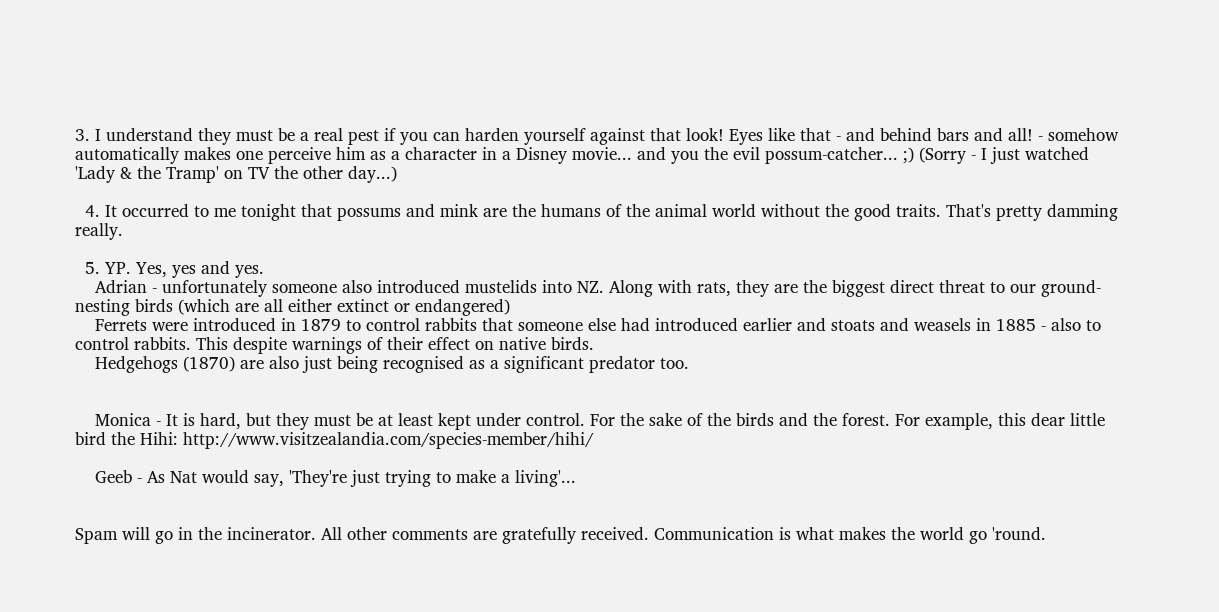3. I understand they must be a real pest if you can harden yourself against that look! Eyes like that - and behind bars and all! - somehow automatically makes one perceive him as a character in a Disney movie... and you the evil possum-catcher... ;) (Sorry - I just watched 'Lady & the Tramp' on TV the other day...)

  4. It occurred to me tonight that possums and mink are the humans of the animal world without the good traits. That's pretty damming really.

  5. YP. Yes, yes and yes.
    Adrian - unfortunately someone also introduced mustelids into NZ. Along with rats, they are the biggest direct threat to our ground-nesting birds (which are all either extinct or endangered)
    Ferrets were introduced in 1879 to control rabbits that someone else had introduced earlier and stoats and weasels in 1885 - also to control rabbits. This despite warnings of their effect on native birds.
    Hedgehogs (1870) are also just being recognised as a significant predator too.


    Monica - It is hard, but they must be at least kept under control. For the sake of the birds and the forest. For example, this dear little bird the Hihi: http://www.visitzealandia.com/species-member/hihi/

    Geeb - As Nat would say, 'They're just trying to make a living'...


Spam will go in the incinerator. All other comments are gratefully received. Communication is what makes the world go 'round.